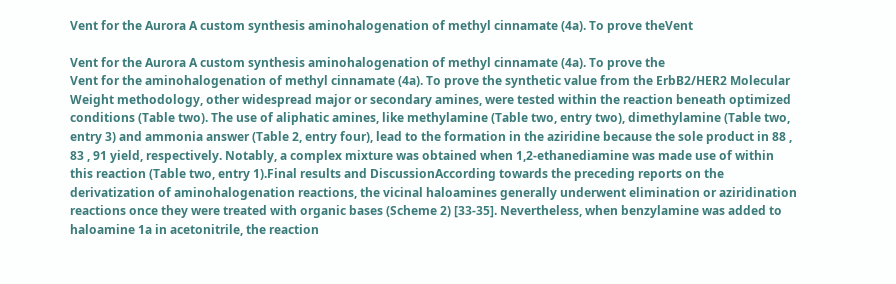Vent for the Aurora A custom synthesis aminohalogenation of methyl cinnamate (4a). To prove theVent

Vent for the Aurora A custom synthesis aminohalogenation of methyl cinnamate (4a). To prove the
Vent for the aminohalogenation of methyl cinnamate (4a). To prove the synthetic value from the ErbB2/HER2 Molecular Weight methodology, other widespread major or secondary amines, were tested within the reaction beneath optimized conditions (Table two). The use of aliphatic amines, like methylamine (Table two, entry two), dimethylamine (Table two, entry 3) and ammonia answer (Table 2, entry four), lead to the formation in the aziridine because the sole product in 88 , 83 , 91 yield, respectively. Notably, a complex mixture was obtained when 1,2-ethanediamine was made use of within this reaction (Table two, entry 1).Final results and DiscussionAccording towards the preceding reports on the derivatization of aminohalogenation reactions, the vicinal haloamines generally underwent elimination or aziridination reactions once they were treated with organic bases (Scheme 2) [33-35]. Nevertheless, when benzylamine was added to haloamine 1a in acetonitrile, the reaction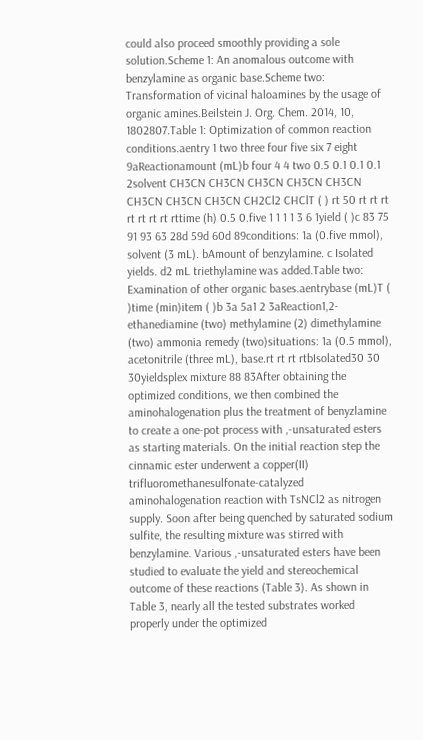could also proceed smoothly providing a sole solution.Scheme 1: An anomalous outcome with benzylamine as organic base.Scheme two: Transformation of vicinal haloamines by the usage of organic amines.Beilstein J. Org. Chem. 2014, 10, 1802807.Table 1: Optimization of common reaction conditions.aentry 1 two three four five six 7 eight 9aReactionamount (mL)b four 4 4 two 0.5 0.1 0.1 0.1 2solvent CH3CN CH3CN CH3CN CH3CN CH3CN CH3CN CH3CN CH3CN CH2Cl2 CHClT ( ) rt 50 rt rt rt rt rt rt rt rttime (h) 0.5 0.five 1 1 1 1 3 6 1yield ( )c 83 75 91 93 63 28d 59d 60d 89conditions: 1a (0.five mmol), solvent (3 mL). bAmount of benzylamine. c Isolated yields. d2 mL triethylamine was added.Table two: Examination of other organic bases.aentrybase (mL)T ( )time (min)item ( )b 3a 5a1 2 3aReaction1,2-ethanediamine (two) methylamine (2) dimethylamine (two) ammonia remedy (two)situations: 1a (0.5 mmol), acetonitrile (three mL), base.rt rt rt rtbIsolated30 30 30yieldsplex mixture 88 83After obtaining the optimized conditions, we then combined the aminohalogenation plus the treatment of benyzlamine to create a one-pot process with ,-unsaturated esters as starting materials. On the initial reaction step the cinnamic ester underwent a copper(II) trifluoromethanesulfonate-catalyzed aminohalogenation reaction with TsNCl2 as nitrogen supply. Soon after being quenched by saturated sodium sulfite, the resulting mixture was stirred with benzylamine. Various ,-unsaturated esters have been studied to evaluate the yield and stereochemical outcome of these reactions (Table 3). As shown in Table 3, nearly all the tested substrates worked properly under the optimized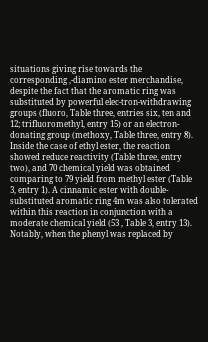situations giving rise towards the corresponding ,-diamino ester merchandise, despite the fact that the aromatic ring was substituted by powerful elec-tron-withdrawing groups (fluoro, Table three, entries six, ten and 12; trifluoromethyl, entry 15) or an electron-donating group (methoxy, Table three, entry 8). Inside the case of ethyl ester, the reaction showed reduce reactivity (Table three, entry two), and 70 chemical yield was obtained comparing to 79 yield from methyl ester (Table 3, entry 1). A cinnamic ester with double-substituted aromatic ring 4m was also tolerated within this reaction in conjunction with a moderate chemical yield (53 , Table 3, entry 13). Notably, when the phenyl was replaced by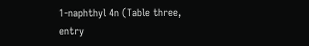1-naphthyl 4n (Table three, entry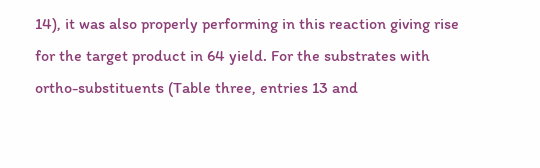14), it was also properly performing in this reaction giving rise for the target product in 64 yield. For the substrates with ortho-substituents (Table three, entries 13 and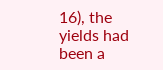16), the yields had been a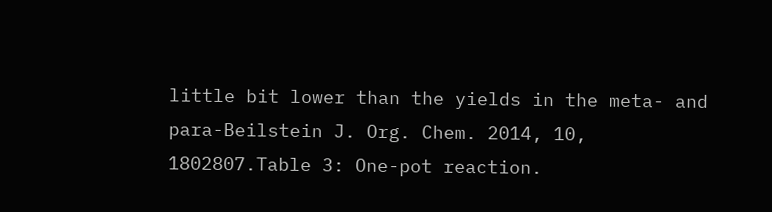little bit lower than the yields in the meta- and para-Beilstein J. Org. Chem. 2014, 10, 1802807.Table 3: One-pot reaction.